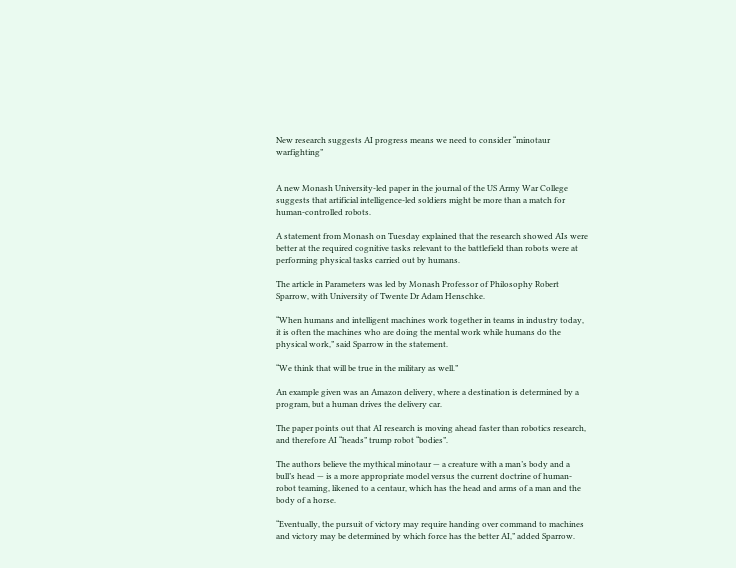New research suggests AI progress means we need to consider “minotaur warfighting”


A new Monash University-led paper in the journal of the US Army War College suggests that artificial intelligence-led soldiers might be more than a match for human-controlled robots.

A statement from Monash on Tuesday explained that the research showed AIs were better at the required cognitive tasks relevant to the battlefield than robots were at performing physical tasks carried out by humans.

The article in Parameters was led by Monash Professor of Philosophy Robert Sparrow, with University of Twente Dr Adam Henschke.

“When humans and intelligent machines work together in teams in industry today, it is often the machines who are doing the mental work while humans do the physical work,” said Sparrow in the statement.

“We think that will be true in the military as well.”

An example given was an Amazon delivery, where a destination is determined by a program, but a human drives the delivery car.

The paper points out that AI research is moving ahead faster than robotics research, and therefore AI “heads” trump robot “bodies”.

The authors believe the mythical minotaur — a creature with a man’s body and a bull’s head — is a more appropriate model versus the current doctrine of human-robot teaming, likened to a centaur, which has the head and arms of a man and the body of a horse.

“Eventually, the pursuit of victory may require handing over command to machines and victory may be determined by which force has the better AI,” added Sparrow.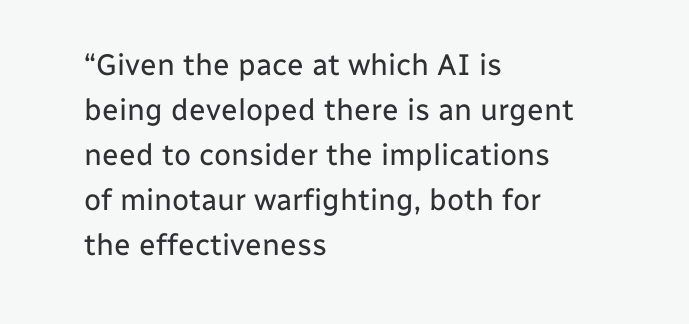“Given the pace at which AI is being developed there is an urgent need to consider the implications of minotaur warfighting, both for the effectiveness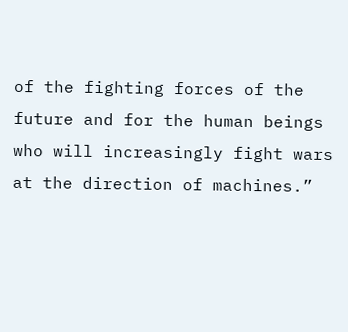of the fighting forces of the future and for the human beings who will increasingly fight wars at the direction of machines.”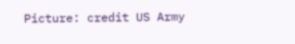Picture: credit US Army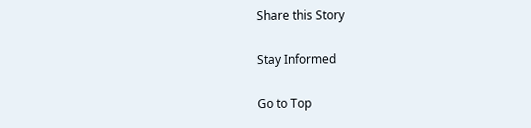Share this Story

Stay Informed

Go to Top